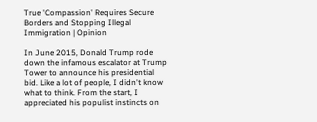True 'Compassion' Requires Secure Borders and Stopping Illegal Immigration | Opinion

In June 2015, Donald Trump rode down the infamous escalator at Trump Tower to announce his presidential bid. Like a lot of people, I didn't know what to think. From the start, I appreciated his populist instincts on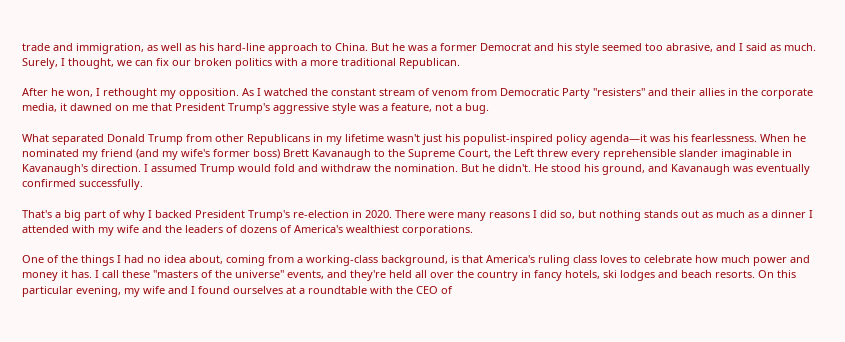trade and immigration, as well as his hard-line approach to China. But he was a former Democrat and his style seemed too abrasive, and I said as much. Surely, I thought, we can fix our broken politics with a more traditional Republican.

After he won, I rethought my opposition. As I watched the constant stream of venom from Democratic Party "resisters" and their allies in the corporate media, it dawned on me that President Trump's aggressive style was a feature, not a bug.

What separated Donald Trump from other Republicans in my lifetime wasn't just his populist-inspired policy agenda—it was his fearlessness. When he nominated my friend (and my wife's former boss) Brett Kavanaugh to the Supreme Court, the Left threw every reprehensible slander imaginable in Kavanaugh's direction. I assumed Trump would fold and withdraw the nomination. But he didn't. He stood his ground, and Kavanaugh was eventually confirmed successfully.

That's a big part of why I backed President Trump's re-election in 2020. There were many reasons I did so, but nothing stands out as much as a dinner I attended with my wife and the leaders of dozens of America's wealthiest corporations.

One of the things I had no idea about, coming from a working-class background, is that America's ruling class loves to celebrate how much power and money it has. I call these "masters of the universe" events, and they're held all over the country in fancy hotels, ski lodges and beach resorts. On this particular evening, my wife and I found ourselves at a roundtable with the CEO of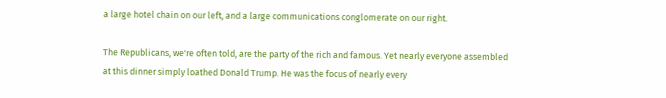a large hotel chain on our left, and a large communications conglomerate on our right.

The Republicans, we're often told, are the party of the rich and famous. Yet nearly everyone assembled at this dinner simply loathed Donald Trump. He was the focus of nearly every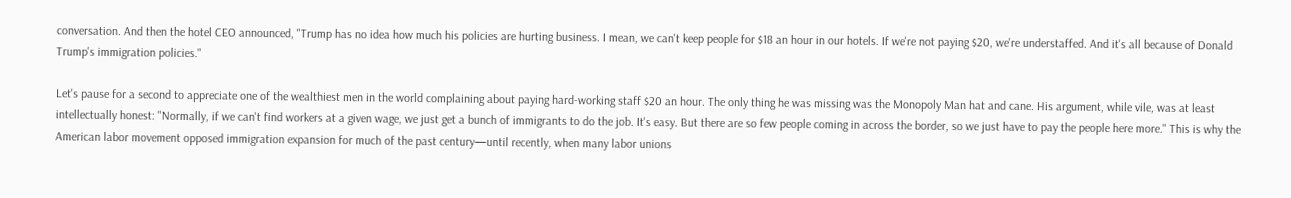conversation. And then the hotel CEO announced, "Trump has no idea how much his policies are hurting business. I mean, we can't keep people for $18 an hour in our hotels. If we're not paying $20, we're understaffed. And it's all because of Donald Trump's immigration policies."

Let's pause for a second to appreciate one of the wealthiest men in the world complaining about paying hard-working staff $20 an hour. The only thing he was missing was the Monopoly Man hat and cane. His argument, while vile, was at least intellectually honest: "Normally, if we can't find workers at a given wage, we just get a bunch of immigrants to do the job. It's easy. But there are so few people coming in across the border, so we just have to pay the people here more." This is why the American labor movement opposed immigration expansion for much of the past century—until recently, when many labor unions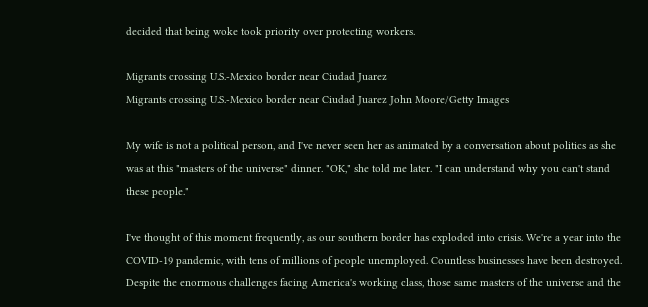decided that being woke took priority over protecting workers.

Migrants crossing U.S.-Mexico border near Ciudad Juarez
Migrants crossing U.S.-Mexico border near Ciudad Juarez John Moore/Getty Images

My wife is not a political person, and I've never seen her as animated by a conversation about politics as she was at this "masters of the universe" dinner. "OK," she told me later. "I can understand why you can't stand these people."

I've thought of this moment frequently, as our southern border has exploded into crisis. We're a year into the COVID-19 pandemic, with tens of millions of people unemployed. Countless businesses have been destroyed. Despite the enormous challenges facing America's working class, those same masters of the universe and the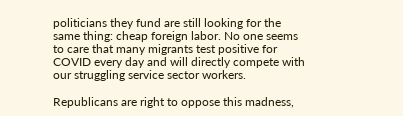politicians they fund are still looking for the same thing: cheap foreign labor. No one seems to care that many migrants test positive for COVID every day and will directly compete with our struggling service sector workers.

Republicans are right to oppose this madness,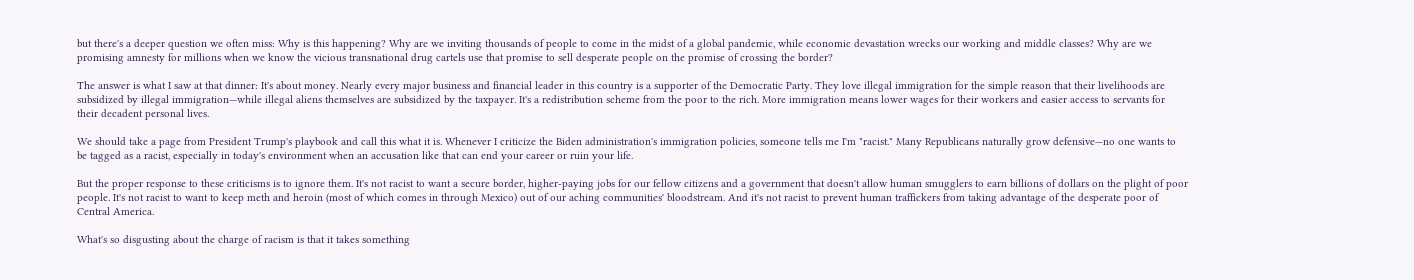but there's a deeper question we often miss: Why is this happening? Why are we inviting thousands of people to come in the midst of a global pandemic, while economic devastation wrecks our working and middle classes? Why are we promising amnesty for millions when we know the vicious transnational drug cartels use that promise to sell desperate people on the promise of crossing the border?

The answer is what I saw at that dinner: It's about money. Nearly every major business and financial leader in this country is a supporter of the Democratic Party. They love illegal immigration for the simple reason that their livelihoods are subsidized by illegal immigration—while illegal aliens themselves are subsidized by the taxpayer. It's a redistribution scheme from the poor to the rich. More immigration means lower wages for their workers and easier access to servants for their decadent personal lives.

We should take a page from President Trump's playbook and call this what it is. Whenever I criticize the Biden administration's immigration policies, someone tells me I'm "racist." Many Republicans naturally grow defensive—no one wants to be tagged as a racist, especially in today's environment when an accusation like that can end your career or ruin your life.

But the proper response to these criticisms is to ignore them. It's not racist to want a secure border, higher-paying jobs for our fellow citizens and a government that doesn't allow human smugglers to earn billions of dollars on the plight of poor people. It's not racist to want to keep meth and heroin (most of which comes in through Mexico) out of our aching communities' bloodstream. And it's not racist to prevent human traffickers from taking advantage of the desperate poor of Central America.

What's so disgusting about the charge of racism is that it takes something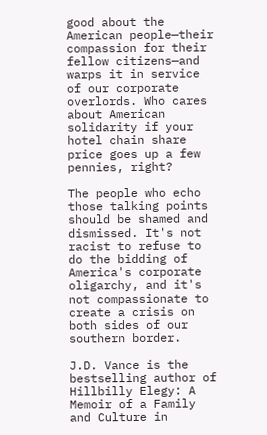good about the American people—their compassion for their fellow citizens—and warps it in service of our corporate overlords. Who cares about American solidarity if your hotel chain share price goes up a few pennies, right?

The people who echo those talking points should be shamed and dismissed. It's not racist to refuse to do the bidding of America's corporate oligarchy, and it's not compassionate to create a crisis on both sides of our southern border.

J.D. Vance is the bestselling author of Hillbilly Elegy: A Memoir of a Family and Culture in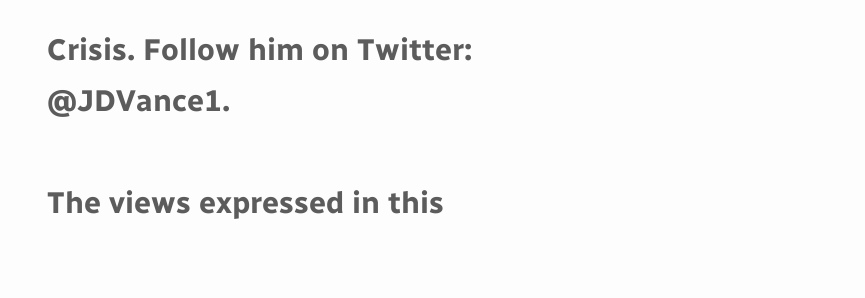Crisis. Follow him on Twitter: @JDVance1.

The views expressed in this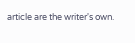article are the writer's own.